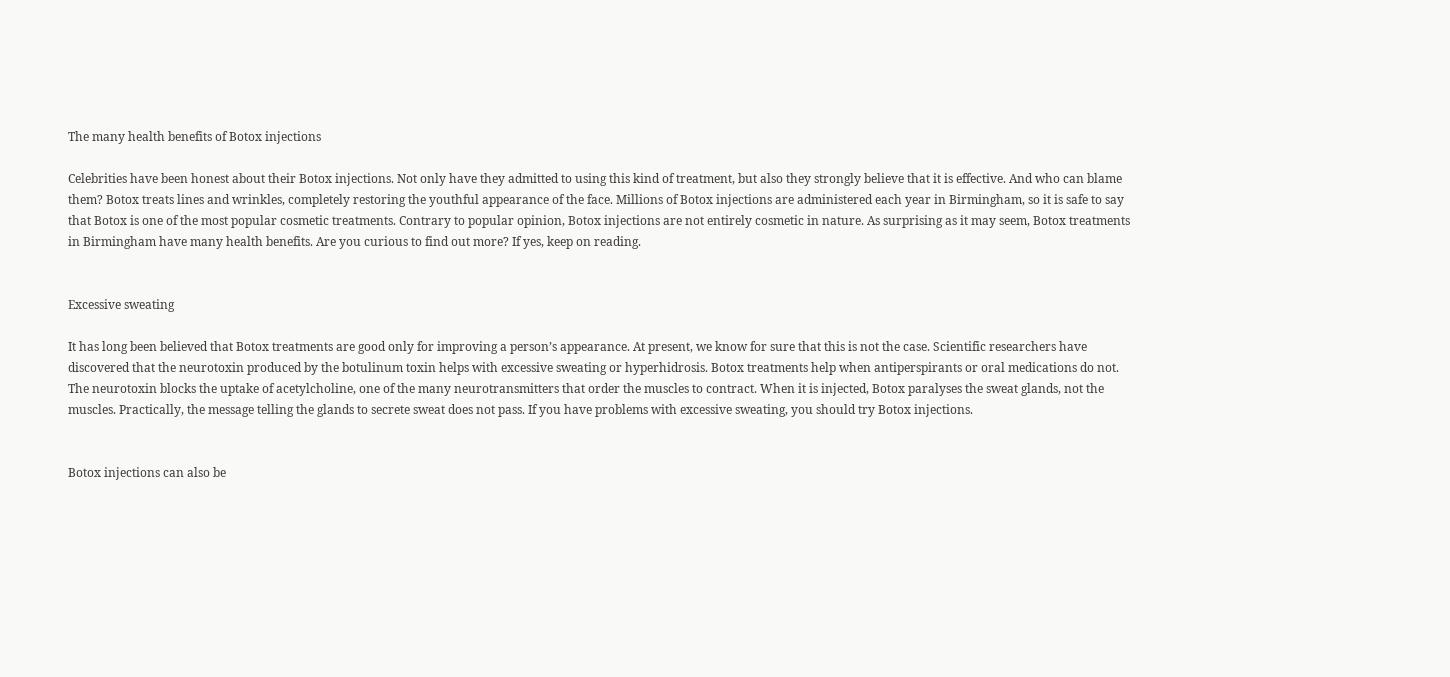The many health benefits of Botox injections

Celebrities have been honest about their Botox injections. Not only have they admitted to using this kind of treatment, but also they strongly believe that it is effective. And who can blame them? Botox treats lines and wrinkles, completely restoring the youthful appearance of the face. Millions of Botox injections are administered each year in Birmingham, so it is safe to say that Botox is one of the most popular cosmetic treatments. Contrary to popular opinion, Botox injections are not entirely cosmetic in nature. As surprising as it may seem, Botox treatments in Birmingham have many health benefits. Are you curious to find out more? If yes, keep on reading.


Excessive sweating

It has long been believed that Botox treatments are good only for improving a person’s appearance. At present, we know for sure that this is not the case. Scientific researchers have discovered that the neurotoxin produced by the botulinum toxin helps with excessive sweating or hyperhidrosis. Botox treatments help when antiperspirants or oral medications do not. The neurotoxin blocks the uptake of acetylcholine, one of the many neurotransmitters that order the muscles to contract. When it is injected, Botox paralyses the sweat glands, not the muscles. Practically, the message telling the glands to secrete sweat does not pass. If you have problems with excessive sweating, you should try Botox injections.


Botox injections can also be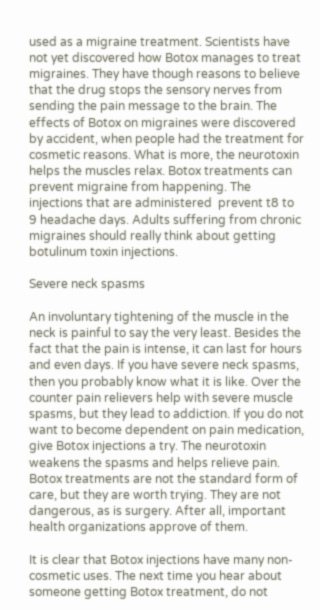used as a migraine treatment. Scientists have not yet discovered how Botox manages to treat migraines. They have though reasons to believe that the drug stops the sensory nerves from sending the pain message to the brain. The effects of Botox on migraines were discovered by accident, when people had the treatment for cosmetic reasons. What is more, the neurotoxin helps the muscles relax. Botox treatments can prevent migraine from happening. The injections that are administered  prevent t8 to 9 headache days. Adults suffering from chronic migraines should really think about getting botulinum toxin injections.

Severe neck spasms

An involuntary tightening of the muscle in the neck is painful to say the very least. Besides the fact that the pain is intense, it can last for hours and even days. If you have severe neck spasms, then you probably know what it is like. Over the counter pain relievers help with severe muscle spasms, but they lead to addiction. If you do not want to become dependent on pain medication, give Botox injections a try. The neurotoxin weakens the spasms and helps relieve pain. Botox treatments are not the standard form of care, but they are worth trying. They are not dangerous, as is surgery. After all, important health organizations approve of them.

It is clear that Botox injections have many non-cosmetic uses. The next time you hear about someone getting Botox treatment, do not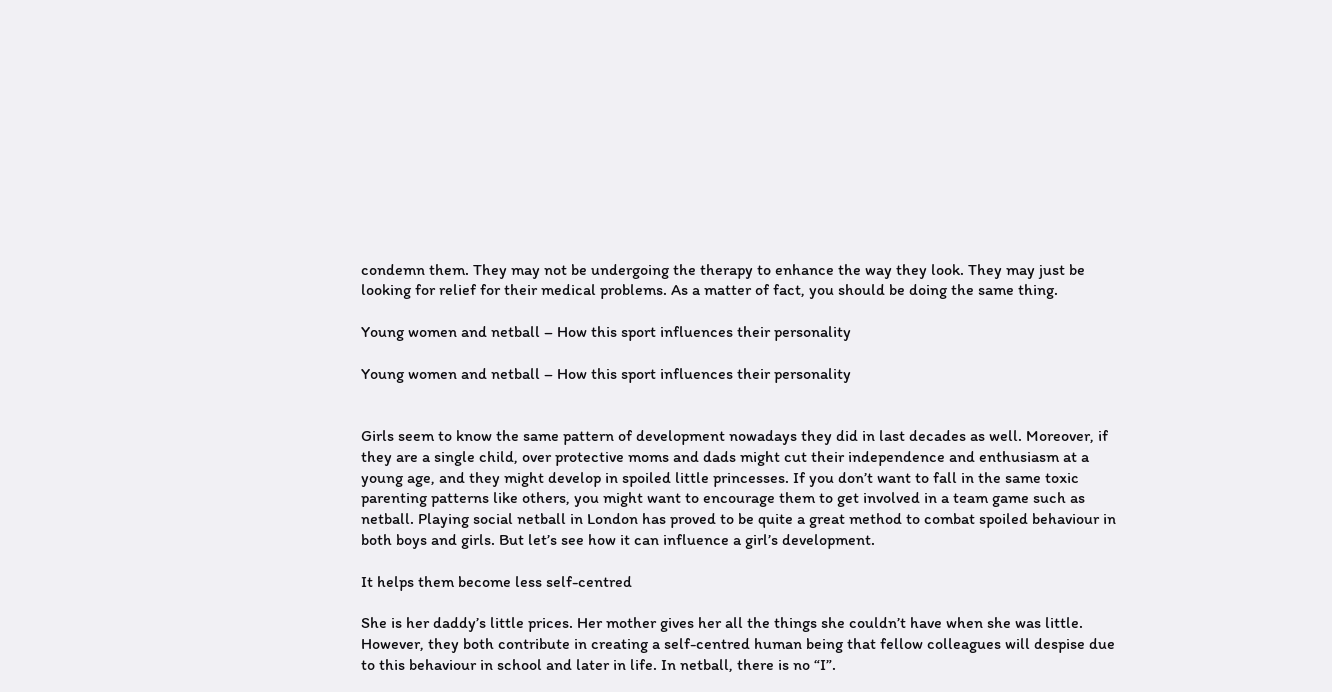condemn them. They may not be undergoing the therapy to enhance the way they look. They may just be looking for relief for their medical problems. As a matter of fact, you should be doing the same thing.

Young women and netball – How this sport influences their personality

Young women and netball – How this sport influences their personality


Girls seem to know the same pattern of development nowadays they did in last decades as well. Moreover, if they are a single child, over protective moms and dads might cut their independence and enthusiasm at a young age, and they might develop in spoiled little princesses. If you don’t want to fall in the same toxic parenting patterns like others, you might want to encourage them to get involved in a team game such as netball. Playing social netball in London has proved to be quite a great method to combat spoiled behaviour in both boys and girls. But let’s see how it can influence a girl’s development.

It helps them become less self-centred

She is her daddy’s little prices. Her mother gives her all the things she couldn’t have when she was little. However, they both contribute in creating a self-centred human being that fellow colleagues will despise due to this behaviour in school and later in life. In netball, there is no “I”.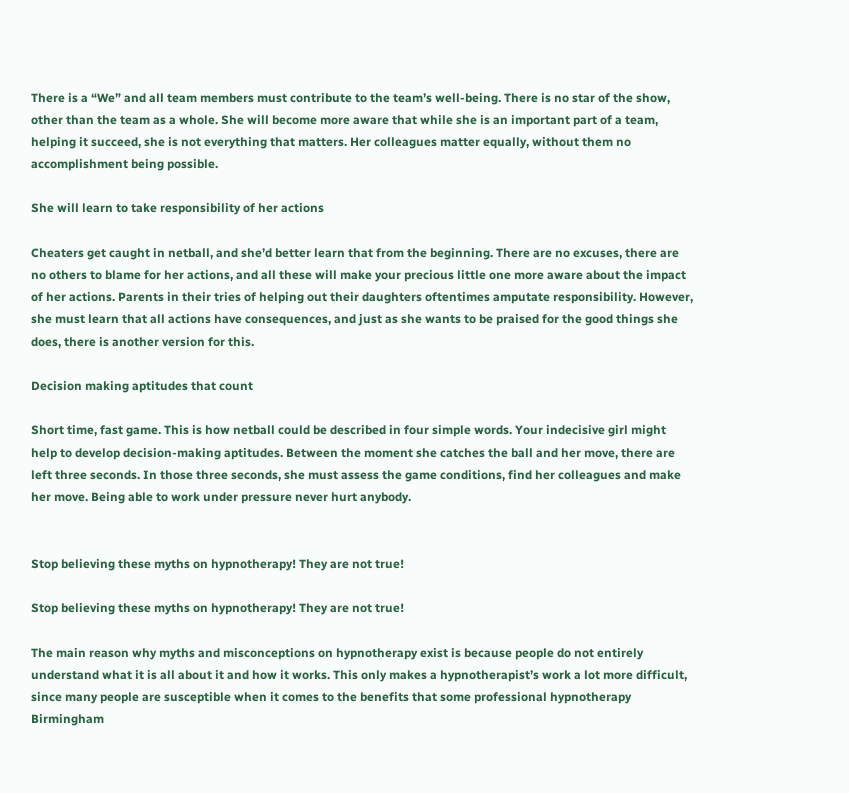There is a “We” and all team members must contribute to the team’s well-being. There is no star of the show, other than the team as a whole. She will become more aware that while she is an important part of a team, helping it succeed, she is not everything that matters. Her colleagues matter equally, without them no accomplishment being possible.

She will learn to take responsibility of her actions

Cheaters get caught in netball, and she’d better learn that from the beginning. There are no excuses, there are no others to blame for her actions, and all these will make your precious little one more aware about the impact of her actions. Parents in their tries of helping out their daughters oftentimes amputate responsibility. However, she must learn that all actions have consequences, and just as she wants to be praised for the good things she does, there is another version for this.

Decision making aptitudes that count

Short time, fast game. This is how netball could be described in four simple words. Your indecisive girl might help to develop decision-making aptitudes. Between the moment she catches the ball and her move, there are left three seconds. In those three seconds, she must assess the game conditions, find her colleagues and make her move. Being able to work under pressure never hurt anybody.


Stop believing these myths on hypnotherapy! They are not true!

Stop believing these myths on hypnotherapy! They are not true!

The main reason why myths and misconceptions on hypnotherapy exist is because people do not entirely understand what it is all about it and how it works. This only makes a hypnotherapist’s work a lot more difficult, since many people are susceptible when it comes to the benefits that some professional hypnotherapy Birmingham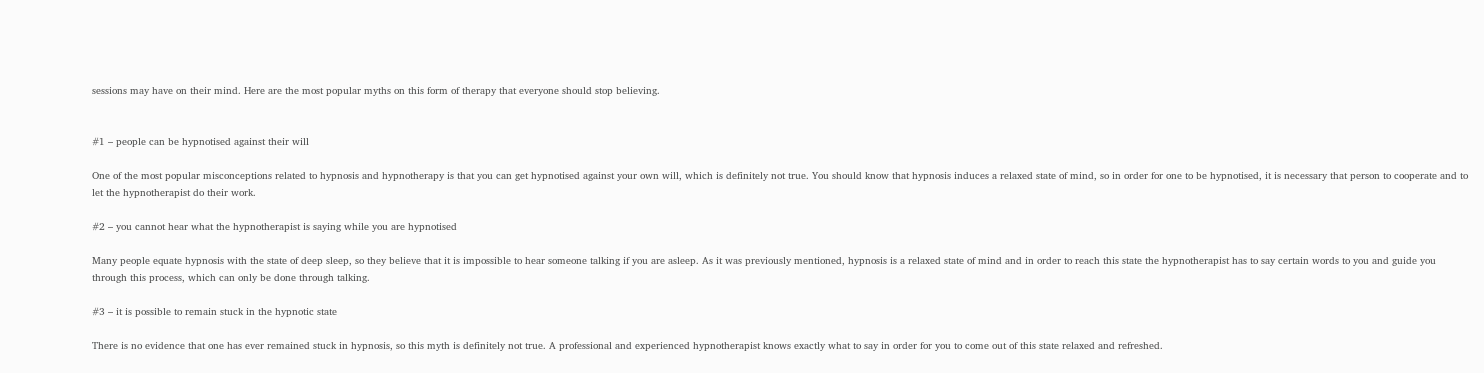sessions may have on their mind. Here are the most popular myths on this form of therapy that everyone should stop believing.


#1 – people can be hypnotised against their will

One of the most popular misconceptions related to hypnosis and hypnotherapy is that you can get hypnotised against your own will, which is definitely not true. You should know that hypnosis induces a relaxed state of mind, so in order for one to be hypnotised, it is necessary that person to cooperate and to let the hypnotherapist do their work.

#2 – you cannot hear what the hypnotherapist is saying while you are hypnotised

Many people equate hypnosis with the state of deep sleep, so they believe that it is impossible to hear someone talking if you are asleep. As it was previously mentioned, hypnosis is a relaxed state of mind and in order to reach this state the hypnotherapist has to say certain words to you and guide you through this process, which can only be done through talking.

#3 – it is possible to remain stuck in the hypnotic state

There is no evidence that one has ever remained stuck in hypnosis, so this myth is definitely not true. A professional and experienced hypnotherapist knows exactly what to say in order for you to come out of this state relaxed and refreshed.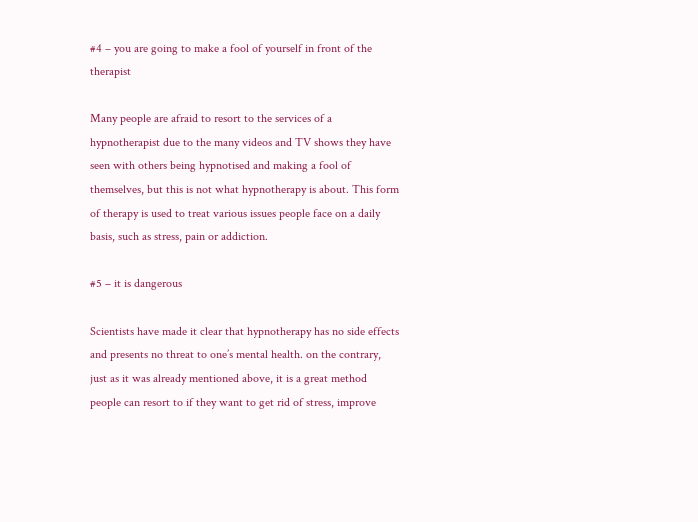#4 – you are going to make a fool of yourself in front of the therapist

Many people are afraid to resort to the services of a hypnotherapist due to the many videos and TV shows they have seen with others being hypnotised and making a fool of themselves, but this is not what hypnotherapy is about. This form of therapy is used to treat various issues people face on a daily basis, such as stress, pain or addiction.

#5 – it is dangerous

Scientists have made it clear that hypnotherapy has no side effects and presents no threat to one’s mental health. on the contrary, just as it was already mentioned above, it is a great method people can resort to if they want to get rid of stress, improve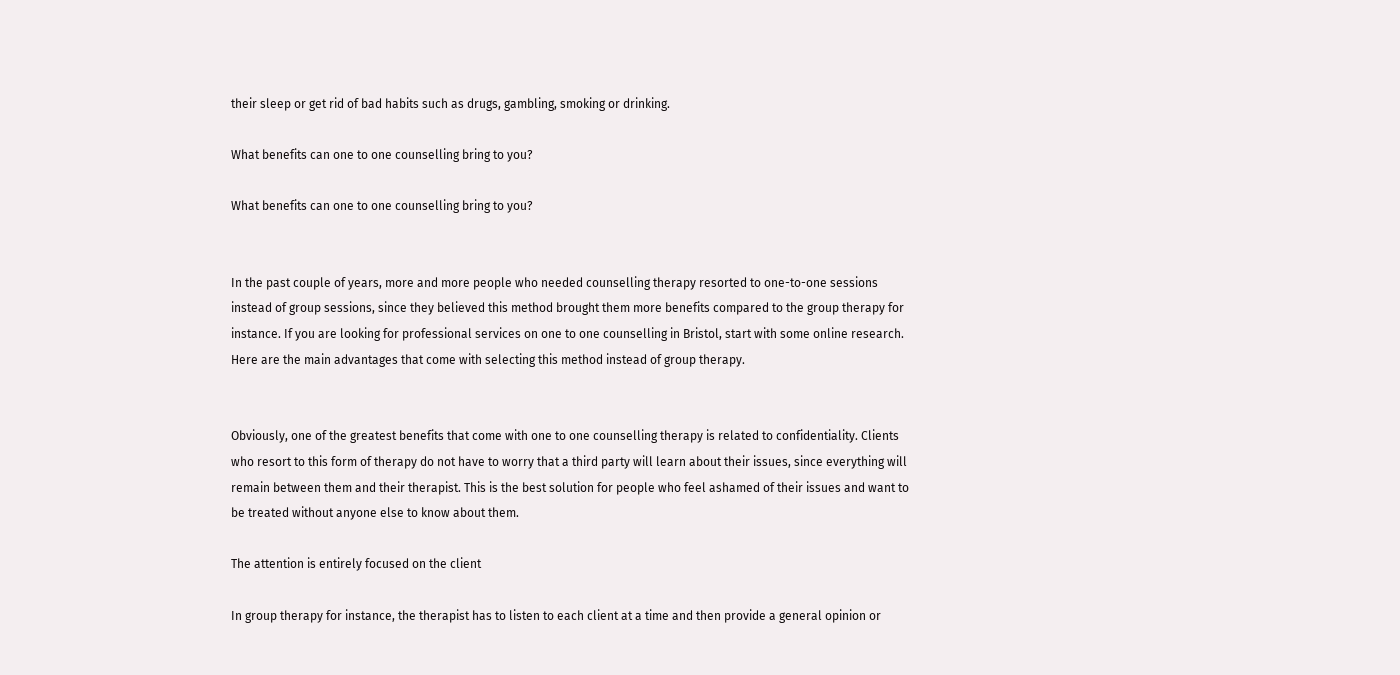their sleep or get rid of bad habits such as drugs, gambling, smoking or drinking.

What benefits can one to one counselling bring to you?

What benefits can one to one counselling bring to you?


In the past couple of years, more and more people who needed counselling therapy resorted to one-to-one sessions instead of group sessions, since they believed this method brought them more benefits compared to the group therapy for instance. If you are looking for professional services on one to one counselling in Bristol, start with some online research. Here are the main advantages that come with selecting this method instead of group therapy.


Obviously, one of the greatest benefits that come with one to one counselling therapy is related to confidentiality. Clients who resort to this form of therapy do not have to worry that a third party will learn about their issues, since everything will remain between them and their therapist. This is the best solution for people who feel ashamed of their issues and want to be treated without anyone else to know about them.

The attention is entirely focused on the client

In group therapy for instance, the therapist has to listen to each client at a time and then provide a general opinion or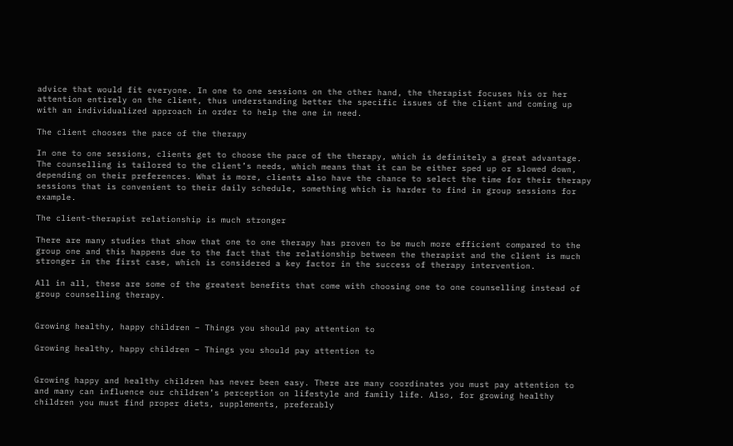advice that would fit everyone. In one to one sessions on the other hand, the therapist focuses his or her attention entirely on the client, thus understanding better the specific issues of the client and coming up with an individualized approach in order to help the one in need.

The client chooses the pace of the therapy

In one to one sessions, clients get to choose the pace of the therapy, which is definitely a great advantage. The counselling is tailored to the client’s needs, which means that it can be either sped up or slowed down, depending on their preferences. What is more, clients also have the chance to select the time for their therapy sessions that is convenient to their daily schedule, something which is harder to find in group sessions for example.

The client-therapist relationship is much stronger

There are many studies that show that one to one therapy has proven to be much more efficient compared to the group one and this happens due to the fact that the relationship between the therapist and the client is much stronger in the first case, which is considered a key factor in the success of therapy intervention.

All in all, these are some of the greatest benefits that come with choosing one to one counselling instead of group counselling therapy.


Growing healthy, happy children – Things you should pay attention to

Growing healthy, happy children – Things you should pay attention to


Growing happy and healthy children has never been easy. There are many coordinates you must pay attention to and many can influence our children’s perception on lifestyle and family life. Also, for growing healthy children you must find proper diets, supplements, preferably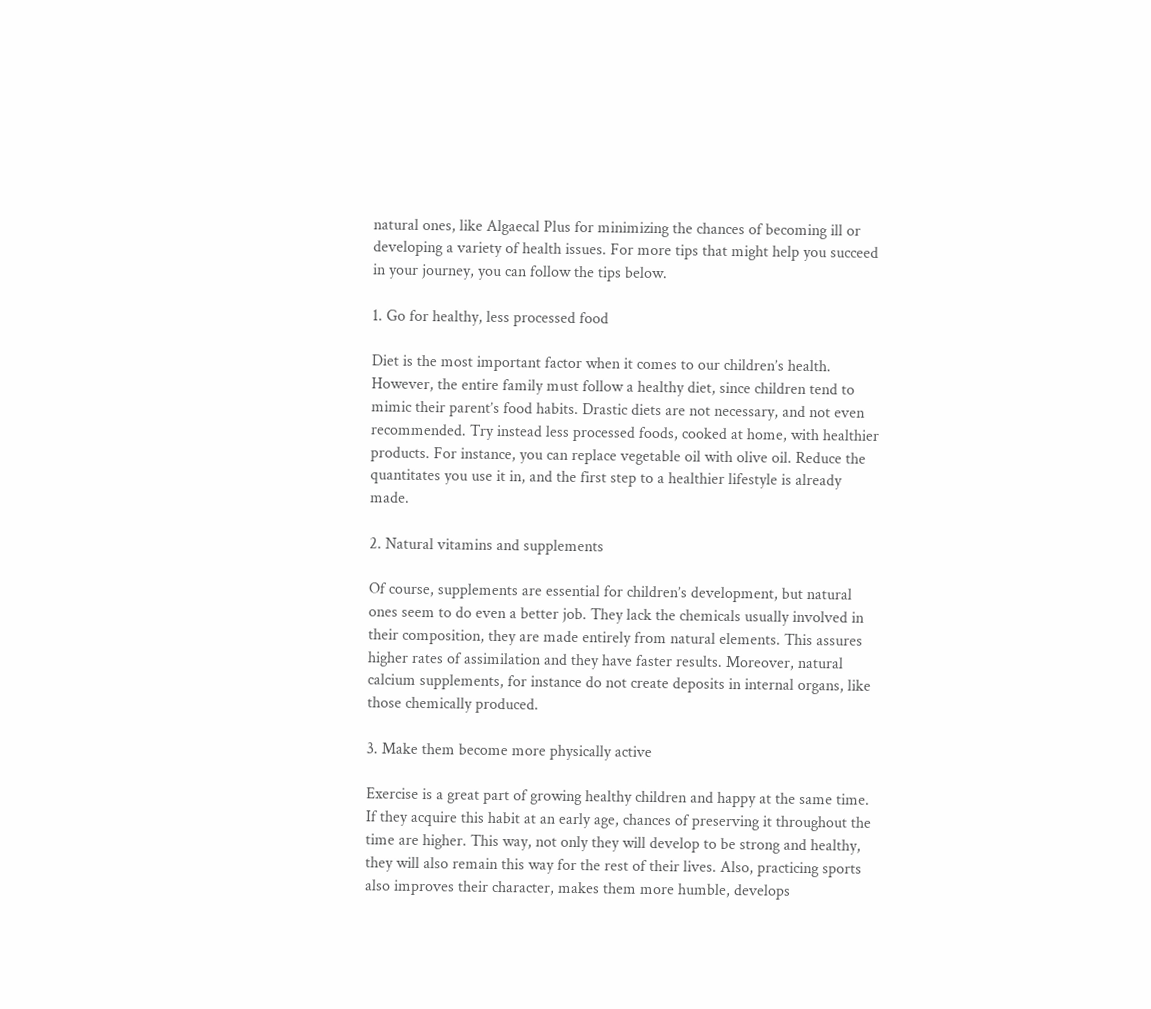natural ones, like Algaecal Plus for minimizing the chances of becoming ill or developing a variety of health issues. For more tips that might help you succeed in your journey, you can follow the tips below.

1. Go for healthy, less processed food

Diet is the most important factor when it comes to our children’s health. However, the entire family must follow a healthy diet, since children tend to mimic their parent’s food habits. Drastic diets are not necessary, and not even recommended. Try instead less processed foods, cooked at home, with healthier products. For instance, you can replace vegetable oil with olive oil. Reduce the quantitates you use it in, and the first step to a healthier lifestyle is already made.

2. Natural vitamins and supplements

Of course, supplements are essential for children’s development, but natural ones seem to do even a better job. They lack the chemicals usually involved in their composition, they are made entirely from natural elements. This assures higher rates of assimilation and they have faster results. Moreover, natural calcium supplements, for instance do not create deposits in internal organs, like those chemically produced.

3. Make them become more physically active

Exercise is a great part of growing healthy children and happy at the same time. If they acquire this habit at an early age, chances of preserving it throughout the time are higher. This way, not only they will develop to be strong and healthy, they will also remain this way for the rest of their lives. Also, practicing sports also improves their character, makes them more humble, develops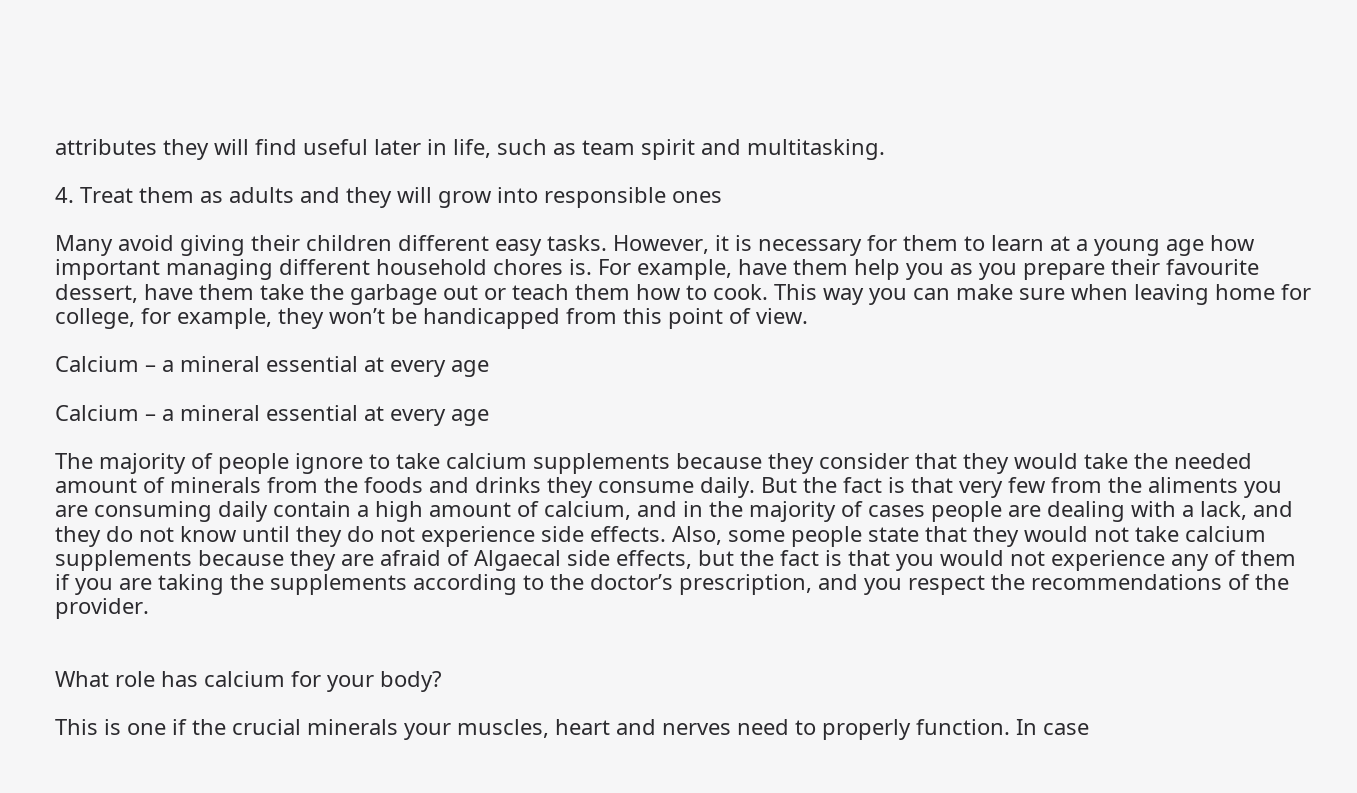attributes they will find useful later in life, such as team spirit and multitasking.

4. Treat them as adults and they will grow into responsible ones

Many avoid giving their children different easy tasks. However, it is necessary for them to learn at a young age how important managing different household chores is. For example, have them help you as you prepare their favourite dessert, have them take the garbage out or teach them how to cook. This way you can make sure when leaving home for college, for example, they won’t be handicapped from this point of view.

Calcium – a mineral essential at every age

Calcium – a mineral essential at every age

The majority of people ignore to take calcium supplements because they consider that they would take the needed amount of minerals from the foods and drinks they consume daily. But the fact is that very few from the aliments you are consuming daily contain a high amount of calcium, and in the majority of cases people are dealing with a lack, and they do not know until they do not experience side effects. Also, some people state that they would not take calcium supplements because they are afraid of Algaecal side effects, but the fact is that you would not experience any of them if you are taking the supplements according to the doctor’s prescription, and you respect the recommendations of the provider.


What role has calcium for your body?

This is one if the crucial minerals your muscles, heart and nerves need to properly function. In case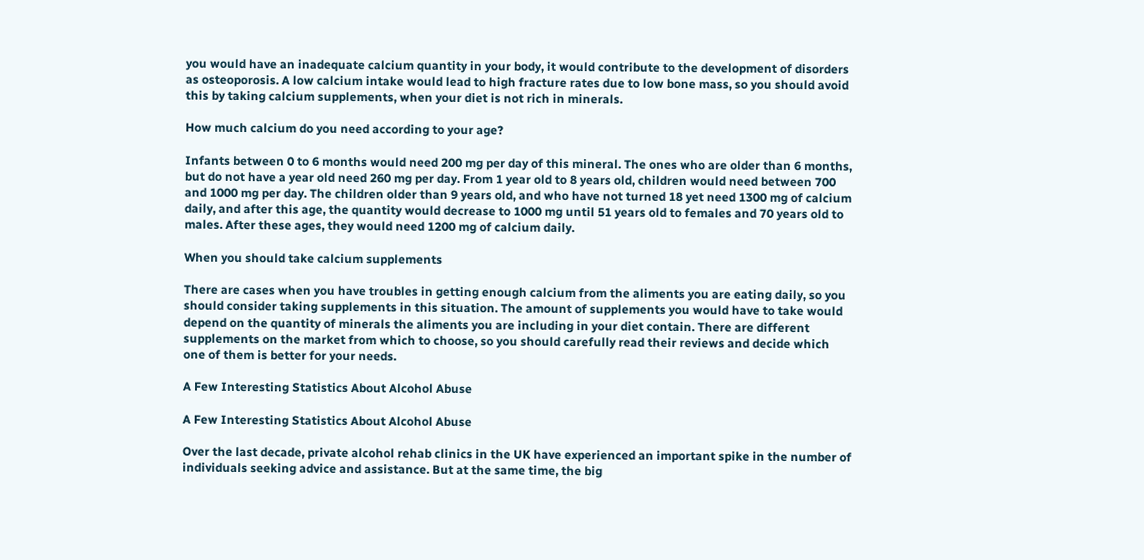you would have an inadequate calcium quantity in your body, it would contribute to the development of disorders as osteoporosis. A low calcium intake would lead to high fracture rates due to low bone mass, so you should avoid this by taking calcium supplements, when your diet is not rich in minerals.

How much calcium do you need according to your age?

Infants between 0 to 6 months would need 200 mg per day of this mineral. The ones who are older than 6 months, but do not have a year old need 260 mg per day. From 1 year old to 8 years old, children would need between 700 and 1000 mg per day. The children older than 9 years old, and who have not turned 18 yet need 1300 mg of calcium daily, and after this age, the quantity would decrease to 1000 mg until 51 years old to females and 70 years old to males. After these ages, they would need 1200 mg of calcium daily.

When you should take calcium supplements

There are cases when you have troubles in getting enough calcium from the aliments you are eating daily, so you should consider taking supplements in this situation. The amount of supplements you would have to take would depend on the quantity of minerals the aliments you are including in your diet contain. There are different supplements on the market from which to choose, so you should carefully read their reviews and decide which one of them is better for your needs.

A Few Interesting Statistics About Alcohol Abuse

A Few Interesting Statistics About Alcohol Abuse

Over the last decade, private alcohol rehab clinics in the UK have experienced an important spike in the number of individuals seeking advice and assistance. But at the same time, the big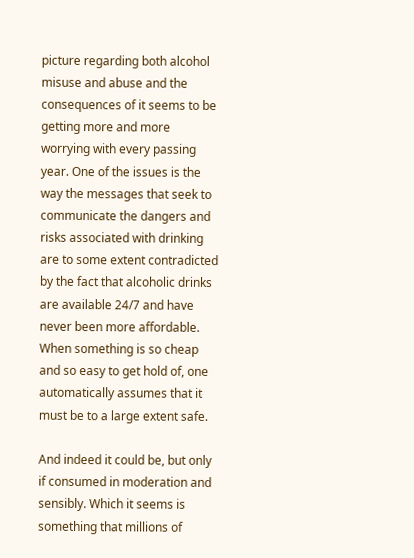picture regarding both alcohol misuse and abuse and the consequences of it seems to be getting more and more worrying with every passing year. One of the issues is the way the messages that seek to communicate the dangers and risks associated with drinking are to some extent contradicted by the fact that alcoholic drinks are available 24/7 and have never been more affordable. When something is so cheap and so easy to get hold of, one automatically assumes that it must be to a large extent safe.

And indeed it could be, but only if consumed in moderation and sensibly. Which it seems is something that millions of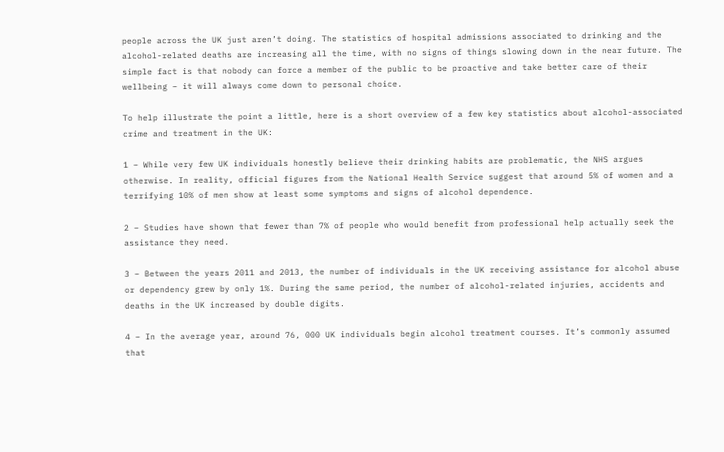people across the UK just aren’t doing. The statistics of hospital admissions associated to drinking and the alcohol-related deaths are increasing all the time, with no signs of things slowing down in the near future. The simple fact is that nobody can force a member of the public to be proactive and take better care of their wellbeing – it will always come down to personal choice.

To help illustrate the point a little, here is a short overview of a few key statistics about alcohol-associated crime and treatment in the UK:

1 – While very few UK individuals honestly believe their drinking habits are problematic, the NHS argues otherwise. In reality, official figures from the National Health Service suggest that around 5% of women and a terrifying 10% of men show at least some symptoms and signs of alcohol dependence.

2 – Studies have shown that fewer than 7% of people who would benefit from professional help actually seek the assistance they need.

3 – Between the years 2011 and 2013, the number of individuals in the UK receiving assistance for alcohol abuse or dependency grew by only 1%. During the same period, the number of alcohol-related injuries, accidents and deaths in the UK increased by double digits.

4 – In the average year, around 76, 000 UK individuals begin alcohol treatment courses. It’s commonly assumed that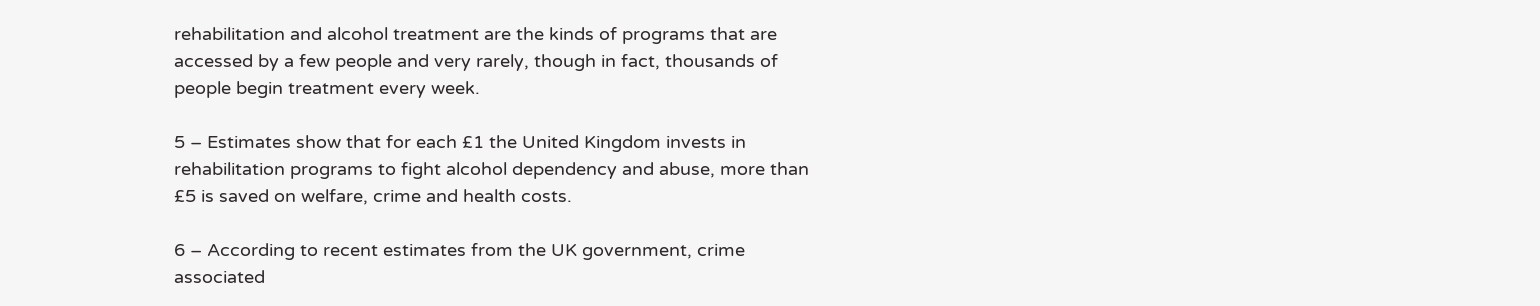rehabilitation and alcohol treatment are the kinds of programs that are accessed by a few people and very rarely, though in fact, thousands of people begin treatment every week.

5 – Estimates show that for each £1 the United Kingdom invests in rehabilitation programs to fight alcohol dependency and abuse, more than £5 is saved on welfare, crime and health costs.

6 – According to recent estimates from the UK government, crime associated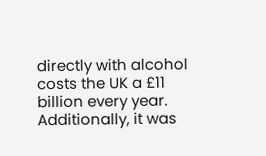directly with alcohol costs the UK a £11 billion every year. Additionally, it was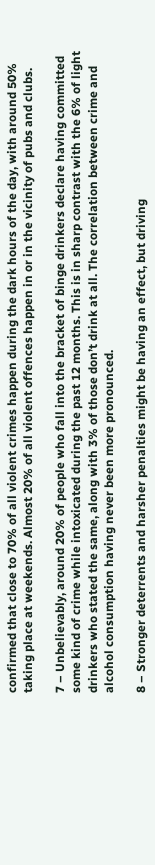confirmed that close to 70% of all violent crimes happen during the dark hours of the day, with around 50% taking place at weekends. Almost 20% of all violent offences happen in or in the vicinity of pubs and clubs.

7 – Unbelievably, around 20% of people who fall into the bracket of binge drinkers declare having committed some kind of crime while intoxicated during the past 12 months. This is in sharp contrast with the 6% of light drinkers who stated the same, along with 3% of those don’t drink at all. The correlation between crime and alcohol consumption having never been more pronounced.

8 – Stronger deterrents and harsher penalties might be having an effect, but driving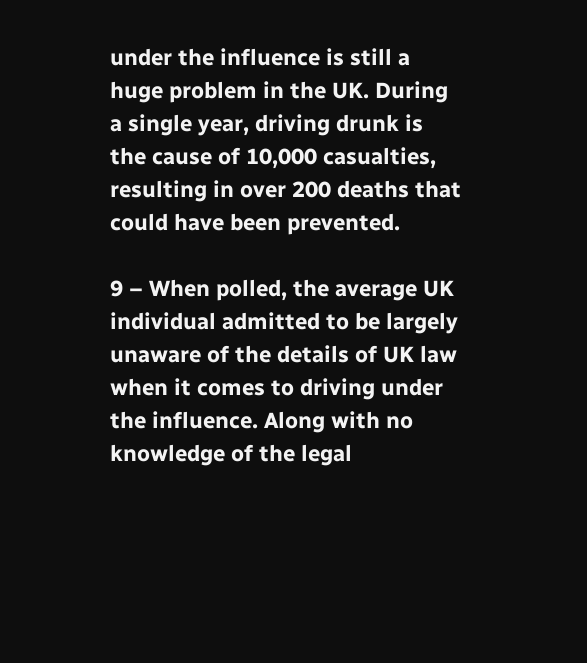under the influence is still a huge problem in the UK. During a single year, driving drunk is the cause of 10,000 casualties, resulting in over 200 deaths that could have been prevented.

9 – When polled, the average UK individual admitted to be largely unaware of the details of UK law when it comes to driving under the influence. Along with no knowledge of the legal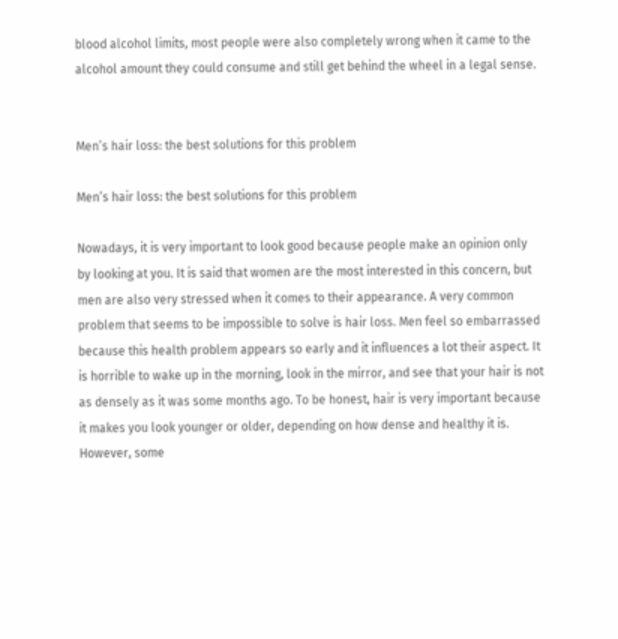blood alcohol limits, most people were also completely wrong when it came to the alcohol amount they could consume and still get behind the wheel in a legal sense.


Men’s hair loss: the best solutions for this problem

Men’s hair loss: the best solutions for this problem

Nowadays, it is very important to look good because people make an opinion only by looking at you. It is said that women are the most interested in this concern, but men are also very stressed when it comes to their appearance. A very common problem that seems to be impossible to solve is hair loss. Men feel so embarrassed because this health problem appears so early and it influences a lot their aspect. It is horrible to wake up in the morning, look in the mirror, and see that your hair is not as densely as it was some months ago. To be honest, hair is very important because it makes you look younger or older, depending on how dense and healthy it is. However, some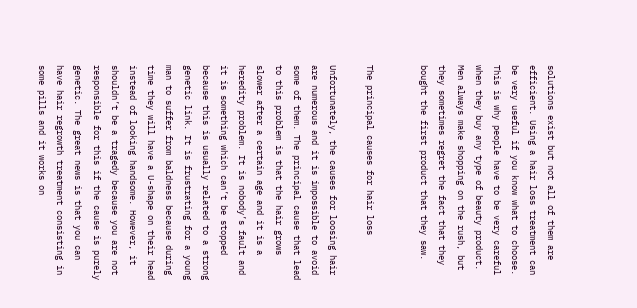solutions exist but not all of them are efficient. Using a hair loss treatment can be very useful if you know what to choose. This is why people have to be very careful when they buy any type of beauty product. Men always make shopping on the rush, but they sometimes regret the fact that they bought the first product that they saw.


The principal causes for hair loss

Unfortunately, the causes for loosing hair are numerous and it is impossible to avoid some of them. The principal cause that lead to this problem is that the hair grows slower after a certain age and it is a heredity problem. It is nobody’s fault and it is something which can’t be stopped because this is usually related to a strong genetic link. It is frustrating for a young man to suffer from baldness because during time they will have a U-shape on their head instead of looking handsome. However, it shouldn’t be a tragedy because you are not responsible for this if the cause is purely genetic. The great news is that you can have hair regrowth treatment consisting in some pills and it works on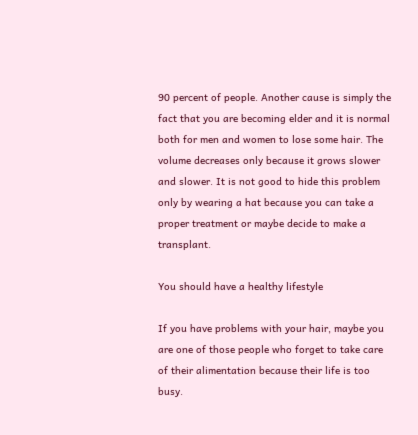90 percent of people. Another cause is simply the fact that you are becoming elder and it is normal both for men and women to lose some hair. The volume decreases only because it grows slower and slower. It is not good to hide this problem only by wearing a hat because you can take a proper treatment or maybe decide to make a transplant.

You should have a healthy lifestyle

If you have problems with your hair, maybe you are one of those people who forget to take care of their alimentation because their life is too busy.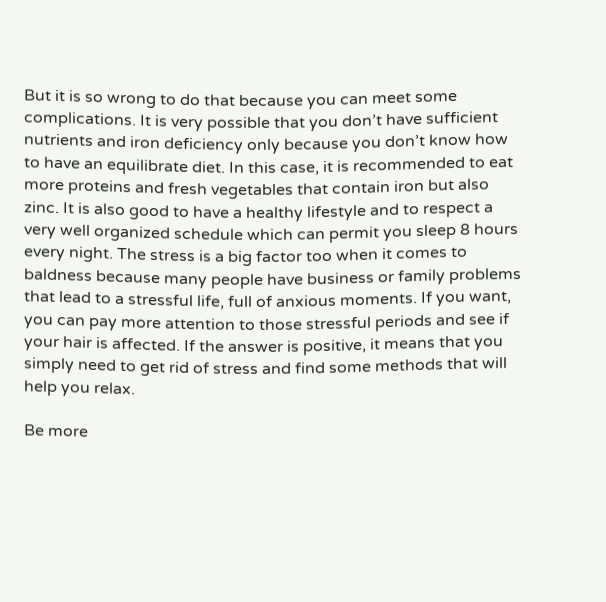But it is so wrong to do that because you can meet some complications. It is very possible that you don’t have sufficient nutrients and iron deficiency only because you don’t know how to have an equilibrate diet. In this case, it is recommended to eat more proteins and fresh vegetables that contain iron but also zinc. It is also good to have a healthy lifestyle and to respect a very well organized schedule which can permit you sleep 8 hours every night. The stress is a big factor too when it comes to baldness because many people have business or family problems that lead to a stressful life, full of anxious moments. If you want, you can pay more attention to those stressful periods and see if your hair is affected. If the answer is positive, it means that you simply need to get rid of stress and find some methods that will help you relax.

Be more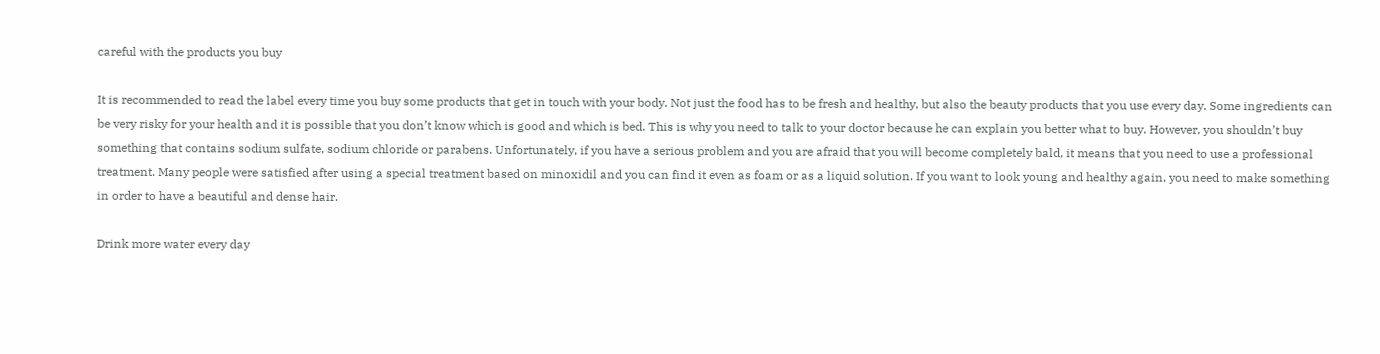careful with the products you buy

It is recommended to read the label every time you buy some products that get in touch with your body. Not just the food has to be fresh and healthy, but also the beauty products that you use every day. Some ingredients can be very risky for your health and it is possible that you don’t know which is good and which is bed. This is why you need to talk to your doctor because he can explain you better what to buy. However, you shouldn’t buy something that contains sodium sulfate, sodium chloride or parabens. Unfortunately, if you have a serious problem and you are afraid that you will become completely bald, it means that you need to use a professional treatment. Many people were satisfied after using a special treatment based on minoxidil and you can find it even as foam or as a liquid solution. If you want to look young and healthy again, you need to make something in order to have a beautiful and dense hair.

Drink more water every day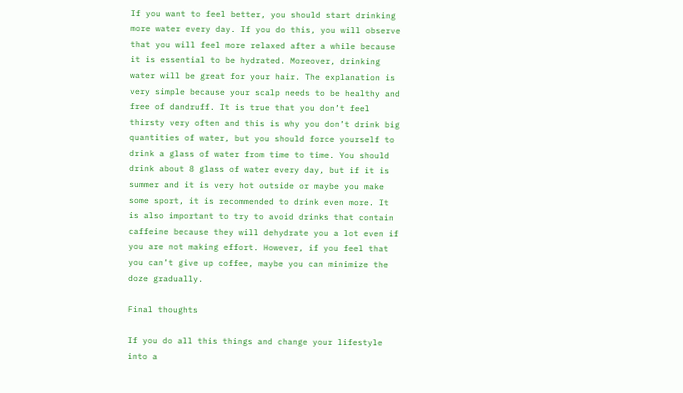If you want to feel better, you should start drinking more water every day. If you do this, you will observe that you will feel more relaxed after a while because it is essential to be hydrated. Moreover, drinking water will be great for your hair. The explanation is very simple because your scalp needs to be healthy and free of dandruff. It is true that you don’t feel thirsty very often and this is why you don’t drink big quantities of water, but you should force yourself to drink a glass of water from time to time. You should drink about 8 glass of water every day, but if it is summer and it is very hot outside or maybe you make some sport, it is recommended to drink even more. It is also important to try to avoid drinks that contain caffeine because they will dehydrate you a lot even if you are not making effort. However, if you feel that you can’t give up coffee, maybe you can minimize the doze gradually.

Final thoughts

If you do all this things and change your lifestyle into a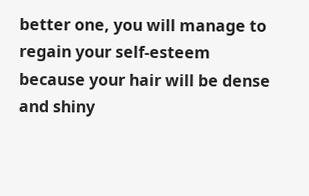better one, you will manage to regain your self-esteem because your hair will be dense and shiny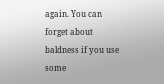again. You can forget about baldness if you use some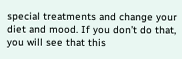special treatments and change your diet and mood. If you don’t do that, you will see that this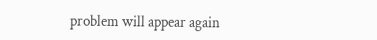problem will appear again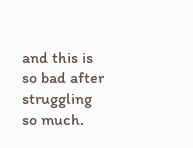and this is so bad after struggling so much.